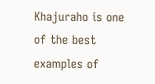Khajuraho is one of the best examples of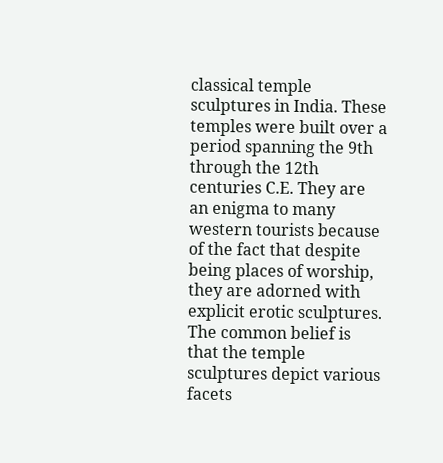classical temple sculptures in India. These temples were built over a period spanning the 9th through the 12th centuries C.E. They are an enigma to many western tourists because of the fact that despite being places of worship, they are adorned with explicit erotic sculptures. The common belief is that the temple sculptures depict various facets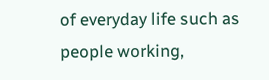of everyday life such as people working,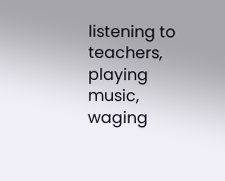listening to teachers, playing music, waging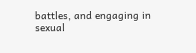battles, and engaging in sexual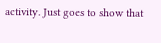activity. Just goes to show that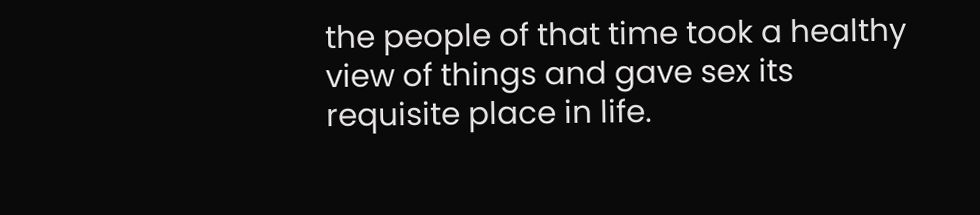the people of that time took a healthy view of things and gave sex its requisite place in life.